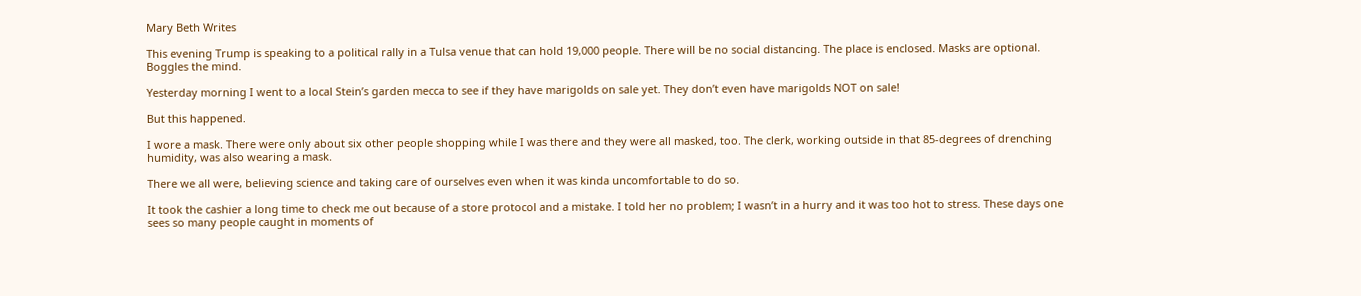Mary Beth Writes

This evening Trump is speaking to a political rally in a Tulsa venue that can hold 19,000 people. There will be no social distancing. The place is enclosed. Masks are optional. Boggles the mind.

Yesterday morning I went to a local Stein’s garden mecca to see if they have marigolds on sale yet. They don’t even have marigolds NOT on sale!

But this happened.

I wore a mask. There were only about six other people shopping while I was there and they were all masked, too. The clerk, working outside in that 85-degrees of drenching humidity, was also wearing a mask.

There we all were, believing science and taking care of ourselves even when it was kinda uncomfortable to do so.

It took the cashier a long time to check me out because of a store protocol and a mistake. I told her no problem; I wasn’t in a hurry and it was too hot to stress. These days one sees so many people caught in moments of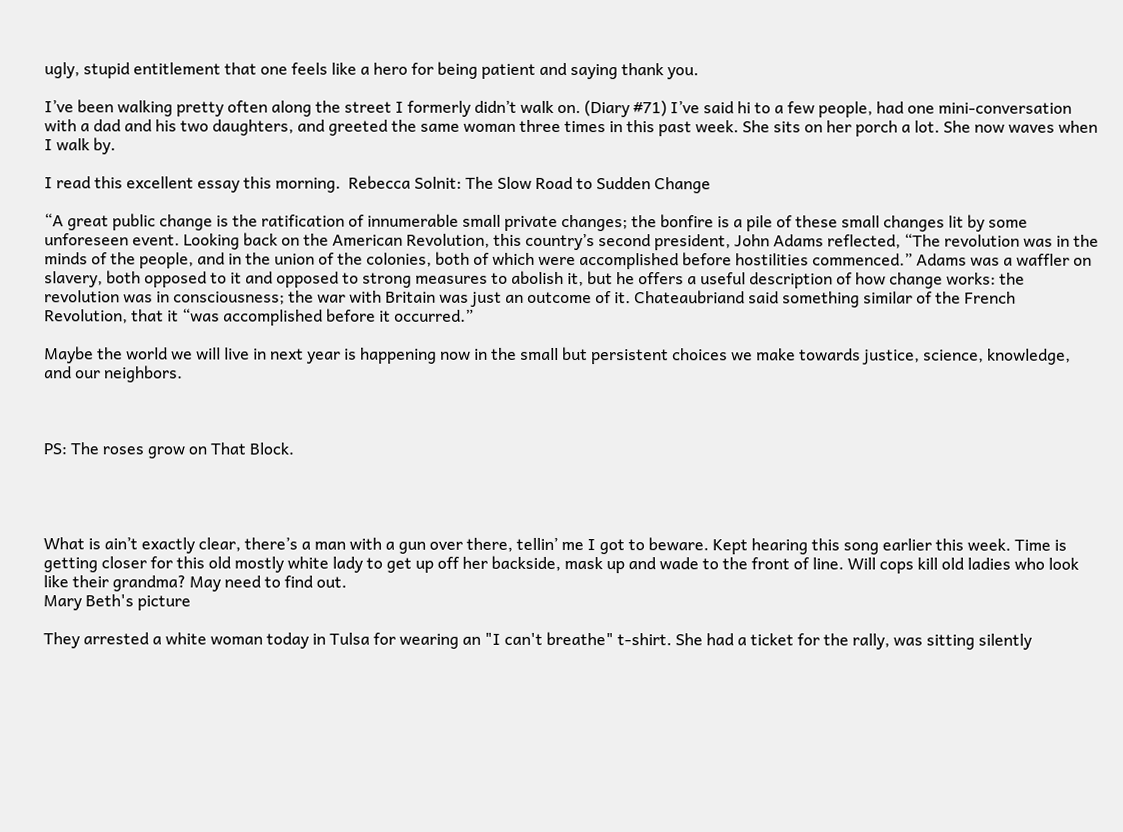ugly, stupid entitlement that one feels like a hero for being patient and saying thank you.

I’ve been walking pretty often along the street I formerly didn’t walk on. (Diary #71) I’ve said hi to a few people, had one mini-conversation with a dad and his two daughters, and greeted the same woman three times in this past week. She sits on her porch a lot. She now waves when I walk by.

I read this excellent essay this morning.  Rebecca Solnit: The Slow Road to Sudden Change

“A great public change is the ratification of innumerable small private changes; the bonfire is a pile of these small changes lit by some unforeseen event. Looking back on the American Revolution, this country’s second president, John Adams reflected, “The revolution was in the minds of the people, and in the union of the colonies, both of which were accomplished before hostilities commenced.” Adams was a waffler on slavery, both opposed to it and opposed to strong measures to abolish it, but he offers a useful description of how change works: the revolution was in consciousness; the war with Britain was just an outcome of it. Chateaubriand said something similar of the French Revolution, that it “was accomplished before it occurred.”

Maybe the world we will live in next year is happening now in the small but persistent choices we make towards justice, science, knowledge, and our neighbors.



PS: The roses grow on That Block.




What is ain’t exactly clear, there’s a man with a gun over there, tellin’ me I got to beware. Kept hearing this song earlier this week. Time is getting closer for this old mostly white lady to get up off her backside, mask up and wade to the front of line. Will cops kill old ladies who look like their grandma? May need to find out.
Mary Beth's picture

They arrested a white woman today in Tulsa for wearing an "I can't breathe" t-shirt. She had a ticket for the rally, was sitting silently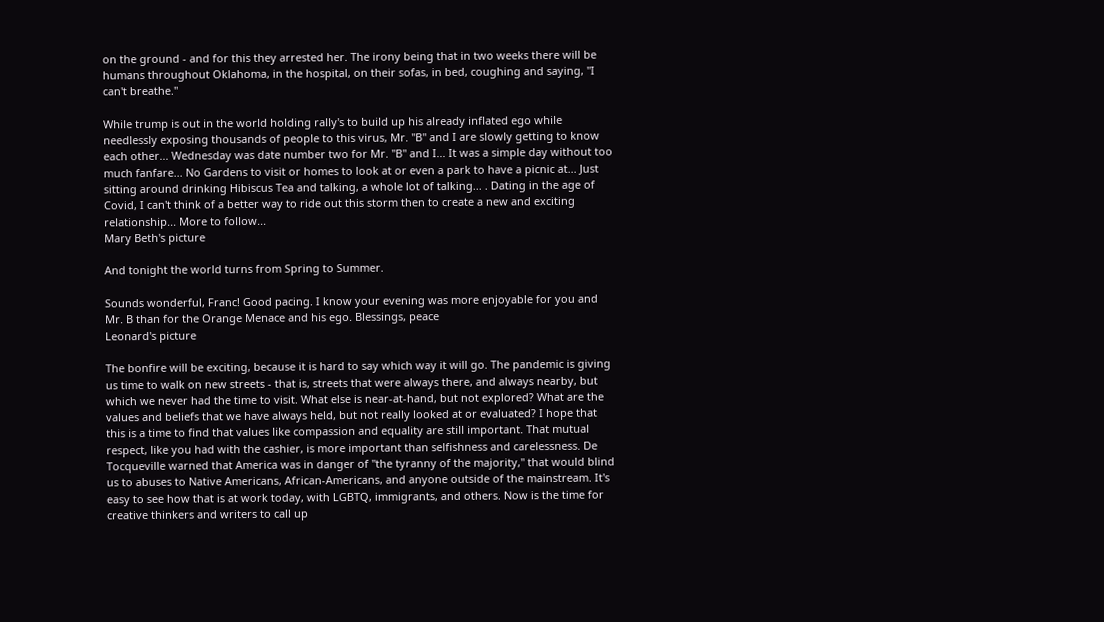on the ground - and for this they arrested her. The irony being that in two weeks there will be humans throughout Oklahoma, in the hospital, on their sofas, in bed, coughing and saying, "I can't breathe."

While trump is out in the world holding rally's to build up his already inflated ego while needlessly exposing thousands of people to this virus, Mr. "B" and I are slowly getting to know each other... Wednesday was date number two for Mr. "B" and I... It was a simple day without too much fanfare... No Gardens to visit or homes to look at or even a park to have a picnic at... Just sitting around drinking Hibiscus Tea and talking, a whole lot of talking... . Dating in the age of Covid, I can't think of a better way to ride out this storm then to create a new and exciting relationship... More to follow...
Mary Beth's picture

And tonight the world turns from Spring to Summer.

Sounds wonderful, Franc! Good pacing. I know your evening was more enjoyable for you and Mr. B than for the Orange Menace and his ego. Blessings, peace
Leonard's picture

The bonfire will be exciting, because it is hard to say which way it will go. The pandemic is giving us time to walk on new streets - that is, streets that were always there, and always nearby, but which we never had the time to visit. What else is near-at-hand, but not explored? What are the values and beliefs that we have always held, but not really looked at or evaluated? I hope that this is a time to find that values like compassion and equality are still important. That mutual respect, like you had with the cashier, is more important than selfishness and carelessness. De Tocqueville warned that America was in danger of "the tyranny of the majority," that would blind us to abuses to Native Americans, African-Americans, and anyone outside of the mainstream. It's easy to see how that is at work today, with LGBTQ, immigrants, and others. Now is the time for creative thinkers and writers to call up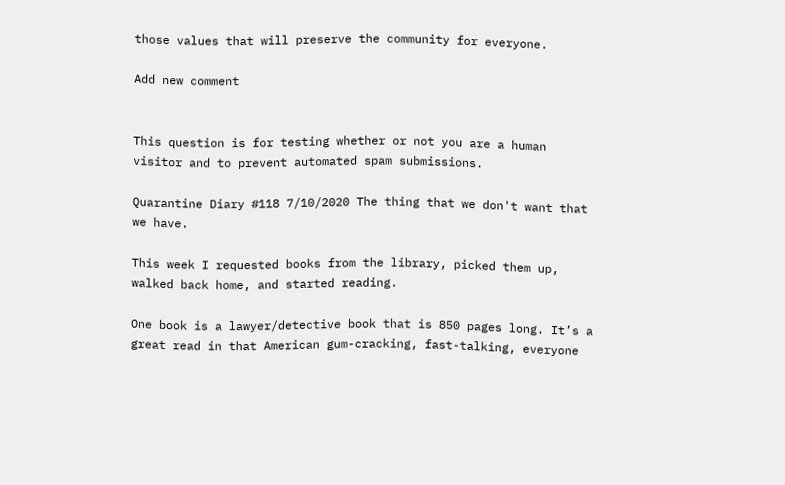those values that will preserve the community for everyone.

Add new comment


This question is for testing whether or not you are a human visitor and to prevent automated spam submissions.

Quarantine Diary #118 7/10/2020 The thing that we don't want that we have.

This week I requested books from the library, picked them up, walked back home, and started reading.

One book is a lawyer/detective book that is 850 pages long. It’s a great read in that American gum-cracking, fast-talking, everyone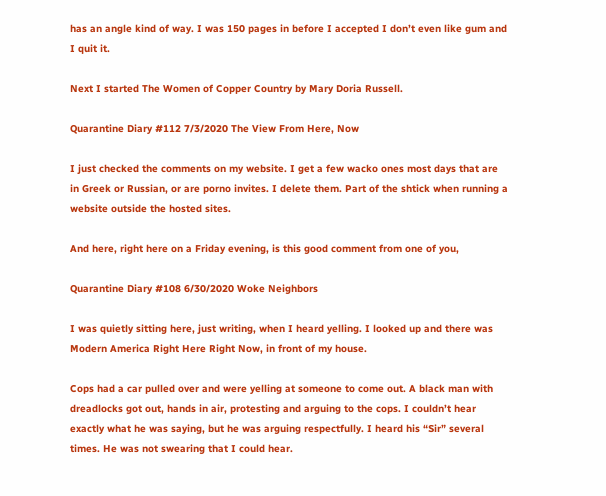has an angle kind of way. I was 150 pages in before I accepted I don’t even like gum and I quit it.

Next I started The Women of Copper Country by Mary Doria Russell.

Quarantine Diary #112 7/3/2020 The View From Here, Now

I just checked the comments on my website. I get a few wacko ones most days that are in Greek or Russian, or are porno invites. I delete them. Part of the shtick when running a website outside the hosted sites.

And here, right here on a Friday evening, is this good comment from one of you,

Quarantine Diary #108 6/30/2020 Woke Neighbors

I was quietly sitting here, just writing, when I heard yelling. I looked up and there was Modern America Right Here Right Now, in front of my house.

Cops had a car pulled over and were yelling at someone to come out. A black man with dreadlocks got out, hands in air, protesting and arguing to the cops. I couldn’t hear exactly what he was saying, but he was arguing respectfully. I heard his “Sir” several times. He was not swearing that I could hear.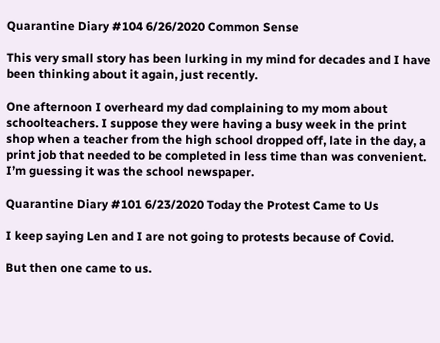Quarantine Diary #104 6/26/2020 Common Sense

This very small story has been lurking in my mind for decades and I have been thinking about it again, just recently.

One afternoon I overheard my dad complaining to my mom about schoolteachers. I suppose they were having a busy week in the print shop when a teacher from the high school dropped off, late in the day, a print job that needed to be completed in less time than was convenient. I’m guessing it was the school newspaper.

Quarantine Diary #101 6/23/2020 Today the Protest Came to Us

I keep saying Len and I are not going to protests because of Covid.

But then one came to us.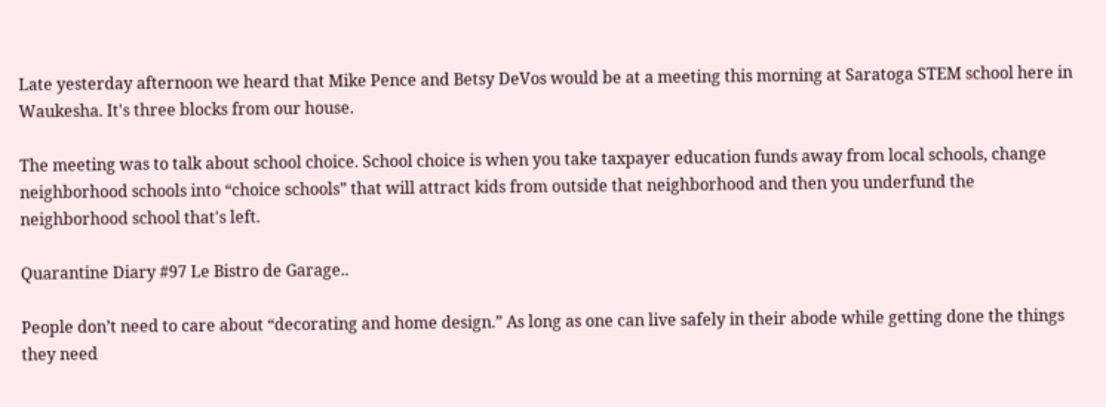Late yesterday afternoon we heard that Mike Pence and Betsy DeVos would be at a meeting this morning at Saratoga STEM school here in Waukesha. It's three blocks from our house.

The meeting was to talk about school choice. School choice is when you take taxpayer education funds away from local schools, change neighborhood schools into “choice schools” that will attract kids from outside that neighborhood and then you underfund the neighborhood school that's left.

Quarantine Diary #97 Le Bistro de Garage..

People don’t need to care about “decorating and home design.” As long as one can live safely in their abode while getting done the things they need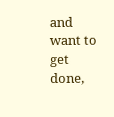and want to get done,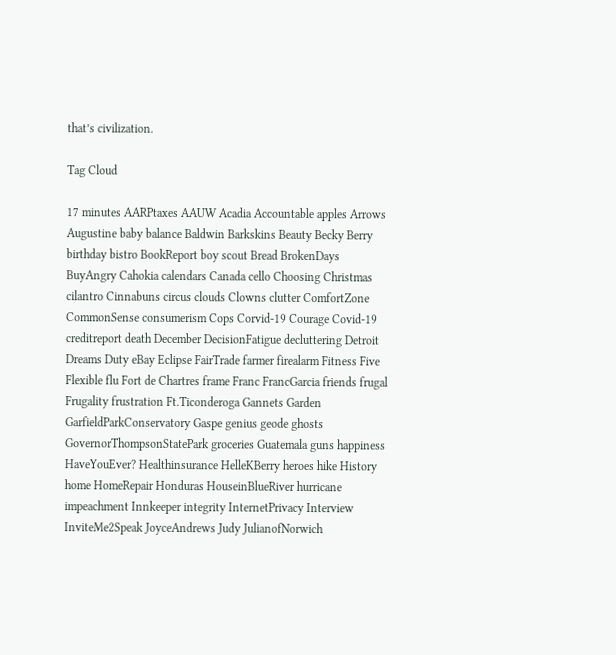that’s civilization.

Tag Cloud

17 minutes AARPtaxes AAUW Acadia Accountable apples Arrows Augustine baby balance Baldwin Barkskins Beauty Becky Berry birthday bistro BookReport boy scout Bread BrokenDays BuyAngry Cahokia calendars Canada cello Choosing Christmas cilantro Cinnabuns circus clouds Clowns clutter ComfortZone CommonSense consumerism Cops Corvid-19 Courage Covid-19 creditreport death December DecisionFatigue decluttering Detroit Dreams Duty eBay Eclipse FairTrade farmer firealarm Fitness Five Flexible flu Fort de Chartres frame Franc FrancGarcia friends frugal Frugality frustration Ft.Ticonderoga Gannets Garden GarfieldParkConservatory Gaspe genius geode ghosts GovernorThompsonStatePark groceries Guatemala guns happiness HaveYouEver? Healthinsurance HelleKBerry heroes hike History home HomeRepair Honduras HouseinBlueRiver hurricane impeachment Innkeeper integrity InternetPrivacy Interview InviteMe2Speak JoyceAndrews Judy JulianofNorwich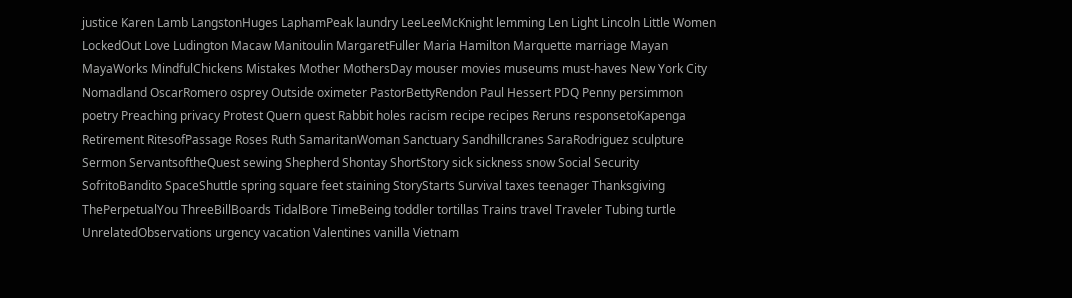justice Karen Lamb LangstonHuges LaphamPeak laundry LeeLeeMcKnight lemming Len Light Lincoln Little Women LockedOut Love Ludington Macaw Manitoulin MargaretFuller Maria Hamilton Marquette marriage Mayan MayaWorks MindfulChickens Mistakes Mother MothersDay mouser movies museums must-haves New York City Nomadland OscarRomero osprey Outside oximeter PastorBettyRendon Paul Hessert PDQ Penny persimmon poetry Preaching privacy Protest Quern quest Rabbit holes racism recipe recipes Reruns responsetoKapenga Retirement RitesofPassage Roses Ruth SamaritanWoman Sanctuary Sandhillcranes SaraRodriguez sculpture Sermon ServantsoftheQuest sewing Shepherd Shontay ShortStory sick sickness snow Social Security SofritoBandito SpaceShuttle spring square feet staining StoryStarts Survival taxes teenager Thanksgiving ThePerpetualYou ThreeBillBoards TidalBore TimeBeing toddler tortillas Trains travel Traveler Tubing turtle UnrelatedObservations urgency vacation Valentines vanilla Vietnam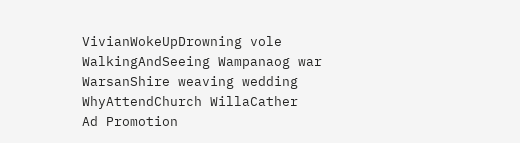VivianWokeUpDrowning vole WalkingAndSeeing Wampanaog war WarsanShire weaving wedding WhyAttendChurch WillaCather
Ad Promotion